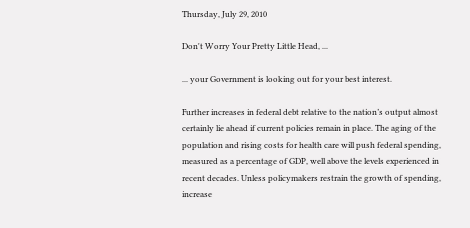Thursday, July 29, 2010

Don't Worry Your Pretty Little Head, ...

... your Government is looking out for your best interest.

Further increases in federal debt relative to the nation’s output almost certainly lie ahead if current policies remain in place. The aging of the population and rising costs for health care will push federal spending, measured as a percentage of GDP, well above the levels experienced in recent decades. Unless policymakers restrain the growth of spending, increase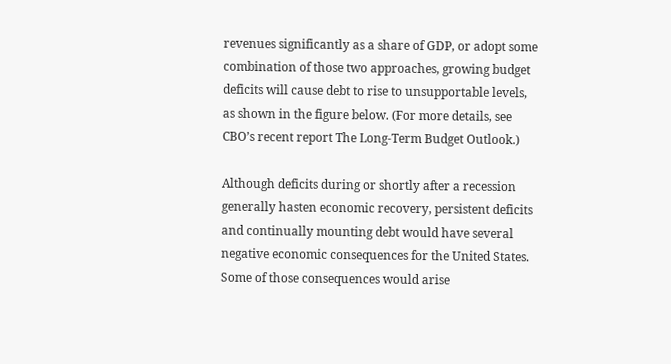revenues significantly as a share of GDP, or adopt some combination of those two approaches, growing budget deficits will cause debt to rise to unsupportable levels, as shown in the figure below. (For more details, see CBO’s recent report The Long-Term Budget Outlook.)

Although deficits during or shortly after a recession generally hasten economic recovery, persistent deficits and continually mounting debt would have several negative economic consequences for the United States. Some of those consequences would arise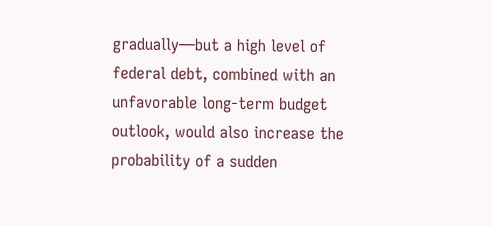gradually—but a high level of federal debt, combined with an unfavorable long-term budget outlook, would also increase the probability of a sudden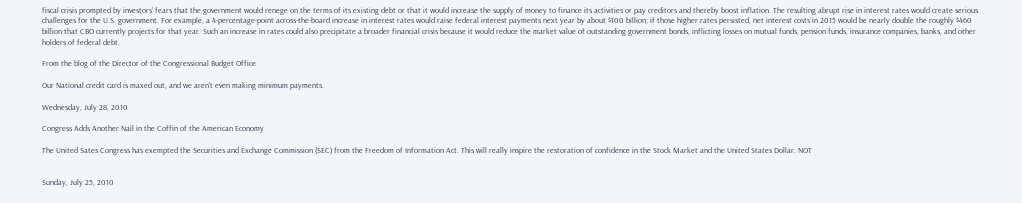fiscal crisis prompted by investors’ fears that the government would renege on the terms of its existing debt or that it would increase the supply of money to finance its activities or pay creditors and thereby boost inflation. The resulting abrupt rise in interest rates would create serious challenges for the U.S. government. For example, a 4-percentage-point across-the-board increase in interest rates would raise federal interest payments next year by about $100 billion; if those higher rates persisted, net interest costs in 2015 would be nearly double the roughly $460 billion that CBO currently projects for that year. Such an increase in rates could also precipitate a broader financial crisis because it would reduce the market value of outstanding government bonds, inflicting losses on mutual funds, pension funds, insurance companies, banks, and other holders of federal debt.

From the blog of the Director of the Congressional Budget Office

Our National credit card is maxed out, and we aren't even making minimum payments.

Wednesday, July 28, 2010

Congress Adds Another Nail in the Coffin of the American Economy

The United Sates Congress has exempted the Securities and Exchange Commission (SEC) from the Freedom of Information Act. This will really inspire the restoration of confidence in the Stock Market and the United States Dollar. NOT


Sunday, July 25, 2010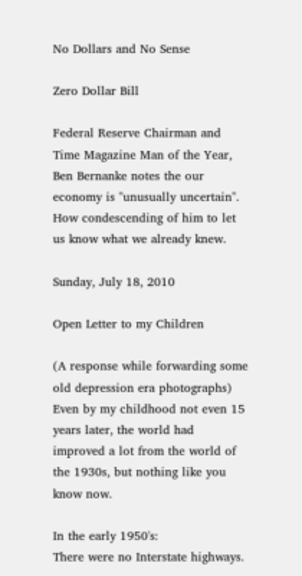No Dollars and No Sense

Zero Dollar Bill

Federal Reserve Chairman and Time Magazine Man of the Year, Ben Bernanke notes the our economy is "unusually uncertain". How condescending of him to let us know what we already knew.

Sunday, July 18, 2010

Open Letter to my Children

(A response while forwarding some old depression era photographs)
Even by my childhood not even 15 years later, the world had improved a lot from the world of the 1930s, but nothing like you know now.

In the early 1950's:
There were no Interstate highways.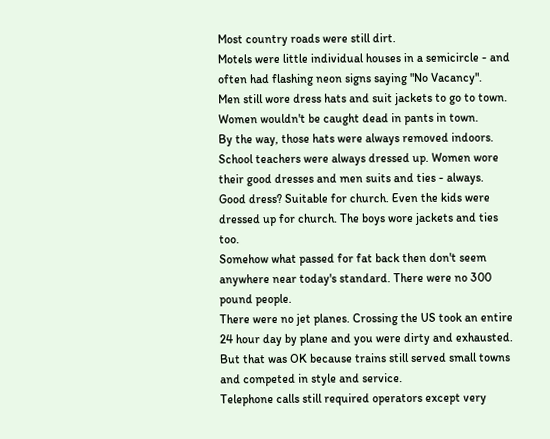Most country roads were still dirt.
Motels were little individual houses in a semicircle - and often had flashing neon signs saying "No Vacancy".
Men still wore dress hats and suit jackets to go to town. Women wouldn't be caught dead in pants in town.
By the way, those hats were always removed indoors.
School teachers were always dressed up. Women wore their good dresses and men suits and ties - always.
Good dress? Suitable for church. Even the kids were dressed up for church. The boys wore jackets and ties too.
Somehow what passed for fat back then don't seem anywhere near today's standard. There were no 300 pound people.
There were no jet planes. Crossing the US took an entire 24 hour day by plane and you were dirty and exhausted.
But that was OK because trains still served small towns and competed in style and service.
Telephone calls still required operators except very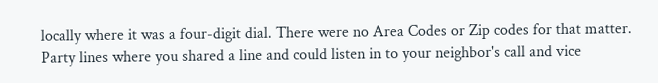locally where it was a four-digit dial. There were no Area Codes or Zip codes for that matter.
Party lines where you shared a line and could listen in to your neighbor's call and vice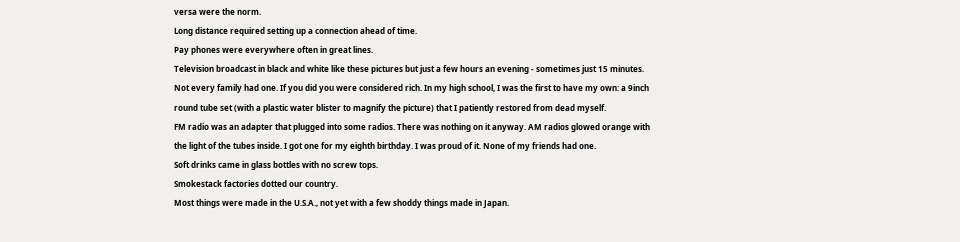versa were the norm.
Long distance required setting up a connection ahead of time.
Pay phones were everywhere often in great lines.
Television broadcast in black and white like these pictures but just a few hours an evening - sometimes just 15 minutes.
Not every family had one. If you did you were considered rich. In my high school, I was the first to have my own: a 9inch round tube set (with a plastic water blister to magnify the picture) that I patiently restored from dead myself.
FM radio was an adapter that plugged into some radios. There was nothing on it anyway. AM radios glowed orange with the light of the tubes inside. I got one for my eighth birthday. I was proud of it. None of my friends had one.
Soft drinks came in glass bottles with no screw tops.
Smokestack factories dotted our country.
Most things were made in the U.S.A., not yet with a few shoddy things made in Japan.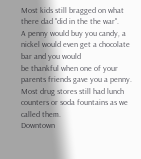Most kids still bragged on what there dad "did in the the war".
A penny would buy you candy, a nickel would even get a chocolate bar and you would
be thankful when one of your parents friends gave you a penny.
Most drug stores still had lunch counters or soda fountains as we called them.
Downtown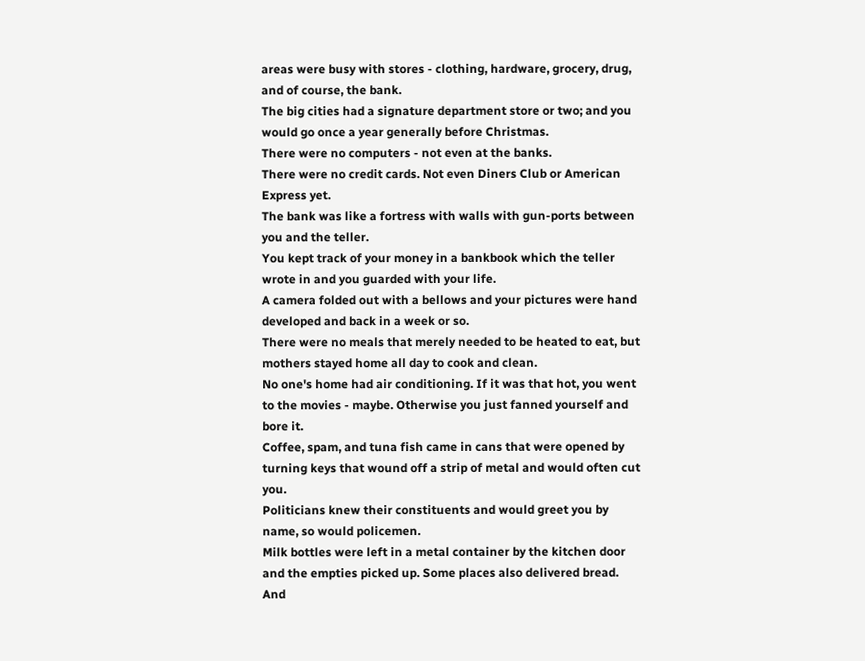areas were busy with stores - clothing, hardware, grocery, drug, and of course, the bank.
The big cities had a signature department store or two; and you would go once a year generally before Christmas.
There were no computers - not even at the banks.
There were no credit cards. Not even Diners Club or American Express yet.
The bank was like a fortress with walls with gun-ports between you and the teller.
You kept track of your money in a bankbook which the teller wrote in and you guarded with your life.
A camera folded out with a bellows and your pictures were hand developed and back in a week or so.
There were no meals that merely needed to be heated to eat, but mothers stayed home all day to cook and clean.
No one's home had air conditioning. If it was that hot, you went to the movies - maybe. Otherwise you just fanned yourself and bore it.
Coffee, spam, and tuna fish came in cans that were opened by turning keys that wound off a strip of metal and would often cut you.
Politicians knew their constituents and would greet you by name, so would policemen.
Milk bottles were left in a metal container by the kitchen door and the empties picked up. Some places also delivered bread.
And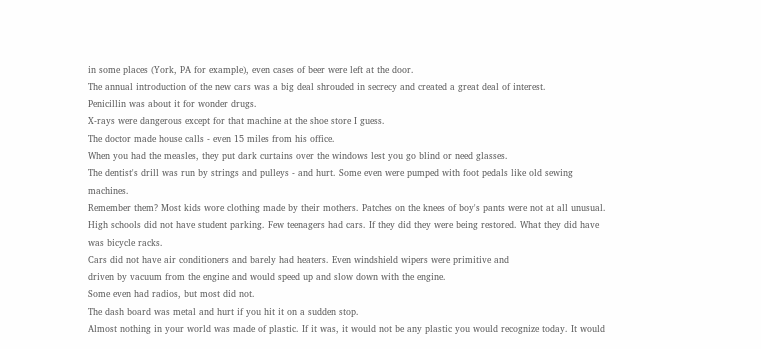in some places (York, PA for example), even cases of beer were left at the door.
The annual introduction of the new cars was a big deal shrouded in secrecy and created a great deal of interest.
Penicillin was about it for wonder drugs.
X-rays were dangerous except for that machine at the shoe store I guess.
The doctor made house calls - even 15 miles from his office.
When you had the measles, they put dark curtains over the windows lest you go blind or need glasses.
The dentist's drill was run by strings and pulleys - and hurt. Some even were pumped with foot pedals like old sewing machines.
Remember them? Most kids wore clothing made by their mothers. Patches on the knees of boy's pants were not at all unusual.
High schools did not have student parking. Few teenagers had cars. If they did they were being restored. What they did have was bicycle racks.
Cars did not have air conditioners and barely had heaters. Even windshield wipers were primitive and
driven by vacuum from the engine and would speed up and slow down with the engine.
Some even had radios, but most did not.
The dash board was metal and hurt if you hit it on a sudden stop.
Almost nothing in your world was made of plastic. If it was, it would not be any plastic you would recognize today. It would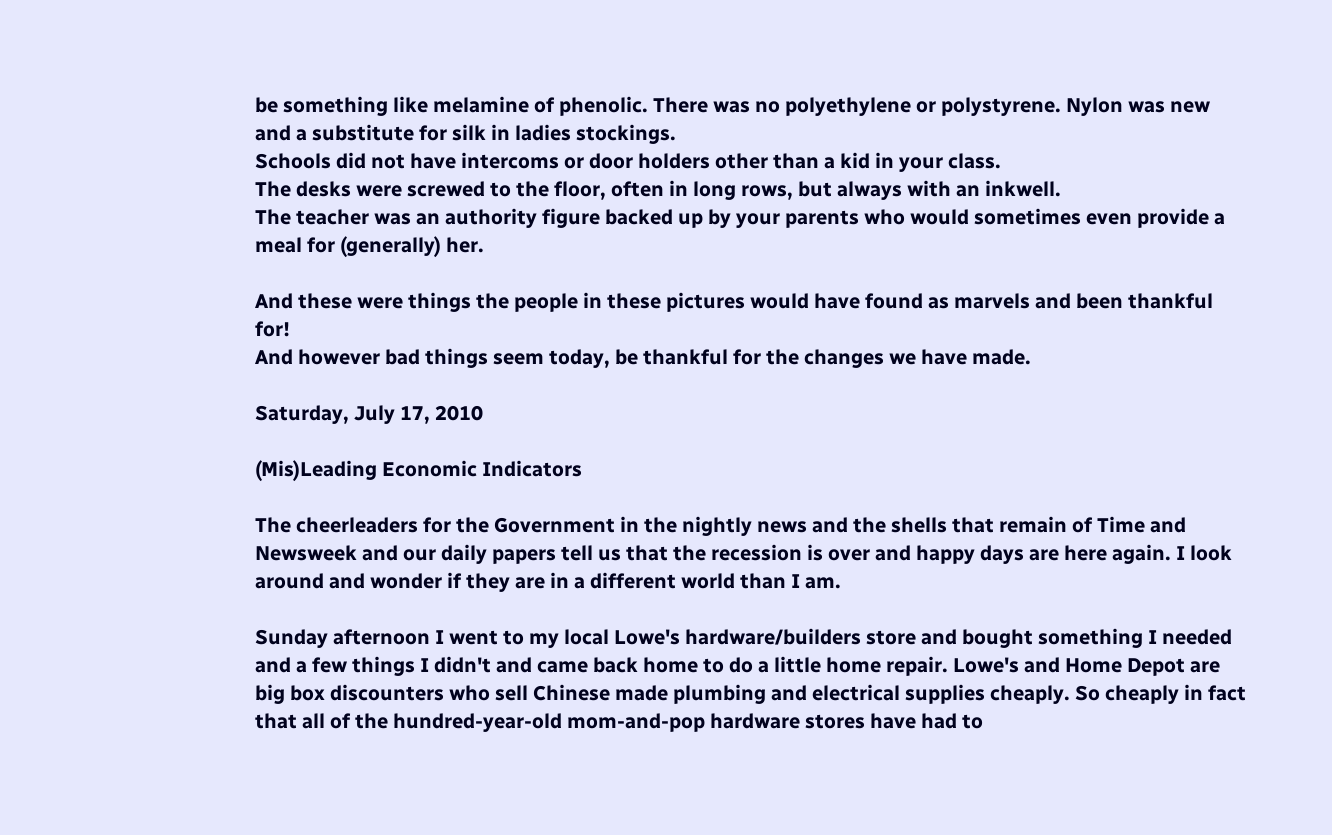be something like melamine of phenolic. There was no polyethylene or polystyrene. Nylon was new and a substitute for silk in ladies stockings.
Schools did not have intercoms or door holders other than a kid in your class.
The desks were screwed to the floor, often in long rows, but always with an inkwell.
The teacher was an authority figure backed up by your parents who would sometimes even provide a meal for (generally) her.

And these were things the people in these pictures would have found as marvels and been thankful for!
And however bad things seem today, be thankful for the changes we have made.

Saturday, July 17, 2010

(Mis)Leading Economic Indicators

The cheerleaders for the Government in the nightly news and the shells that remain of Time and Newsweek and our daily papers tell us that the recession is over and happy days are here again. I look around and wonder if they are in a different world than I am.

Sunday afternoon I went to my local Lowe's hardware/builders store and bought something I needed and a few things I didn't and came back home to do a little home repair. Lowe's and Home Depot are big box discounters who sell Chinese made plumbing and electrical supplies cheaply. So cheaply in fact that all of the hundred-year-old mom-and-pop hardware stores have had to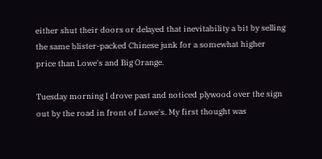either shut their doors or delayed that inevitability a bit by selling the same blister-packed Chinese junk for a somewhat higher price than Lowe's and Big Orange.

Tuesday morning I drove past and noticed plywood over the sign out by the road in front of Lowe's. My first thought was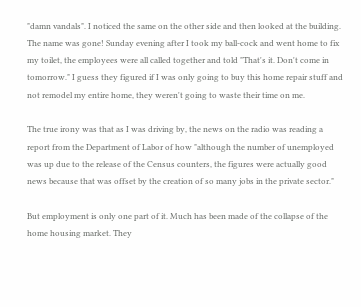"damn vandals". I noticed the same on the other side and then looked at the building. The name was gone! Sunday evening after I took my ball-cock and went home to fix my toilet, the employees were all called together and told "That's it. Don't come in tomorrow." I guess they figured if I was only going to buy this home repair stuff and not remodel my entire home, they weren't going to waste their time on me.

The true irony was that as I was driving by, the news on the radio was reading a report from the Department of Labor of how "although the number of unemployed was up due to the release of the Census counters, the figures were actually good news because that was offset by the creation of so many jobs in the private sector."

But employment is only one part of it. Much has been made of the collapse of the home housing market. They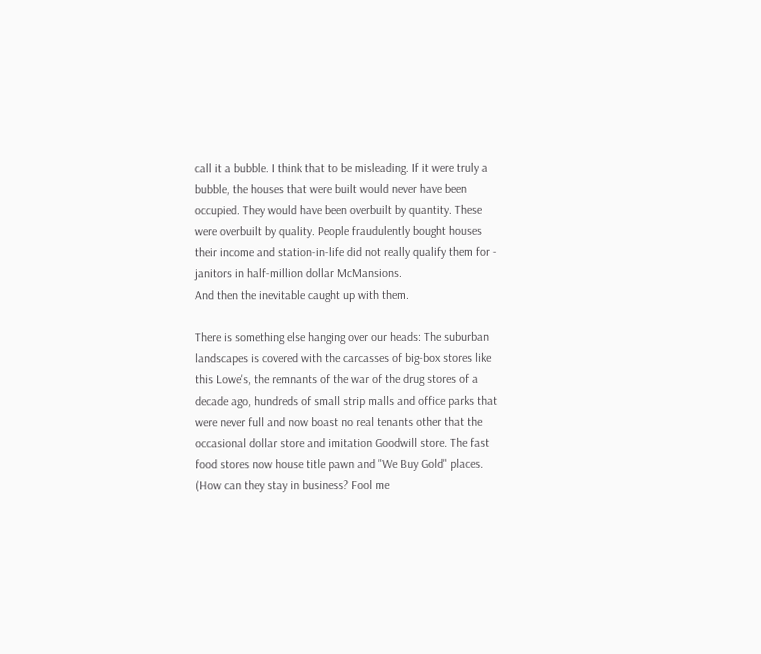call it a bubble. I think that to be misleading. If it were truly a bubble, the houses that were built would never have been occupied. They would have been overbuilt by quantity. These were overbuilt by quality. People fraudulently bought houses their income and station-in-life did not really qualify them for - janitors in half-million dollar McMansions.
And then the inevitable caught up with them.

There is something else hanging over our heads: The suburban landscapes is covered with the carcasses of big-box stores like this Lowe's, the remnants of the war of the drug stores of a decade ago, hundreds of small strip malls and office parks that were never full and now boast no real tenants other that the occasional dollar store and imitation Goodwill store. The fast food stores now house title pawn and "We Buy Gold" places. (How can they stay in business? Fool me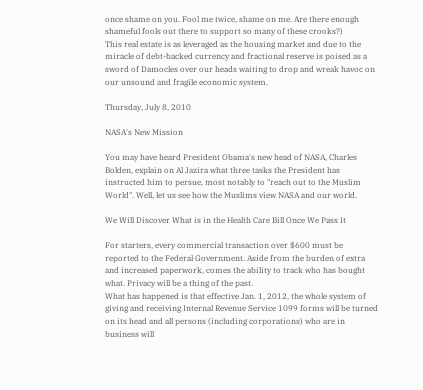once shame on you. Fool me twice, shame on me. Are there enough shameful fools out there to support so many of these crooks?)
This real estate is as leveraged as the housing market and due to the miracle of debt-backed currency and fractional reserve is poised as a sword of Damocles over our heads waiting to drop and wreak havoc on our unsound and fragile economic system.

Thursday, July 8, 2010

NASA's New Mission

You may have heard President Obama's new head of NASA, Charles Bolden, explain on Al Jazira what three tasks the President has instructed him to persue, most notably to "reach out to the Muslim World". Well, let us see how the Muslims view NASA and our world.

We Will Discover What is in the Health Care Bill Once We Pass It

For starters, every commercial transaction over $600 must be reported to the Federal Government. Aside from the burden of extra and increased paperwork, comes the ability to track who has bought what. Privacy will be a thing of the past.
What has happened is that effective Jan. 1, 2012, the whole system of giving and receiving Internal Revenue Service 1099 forms will be turned on its head and all persons (including corporations) who are in business will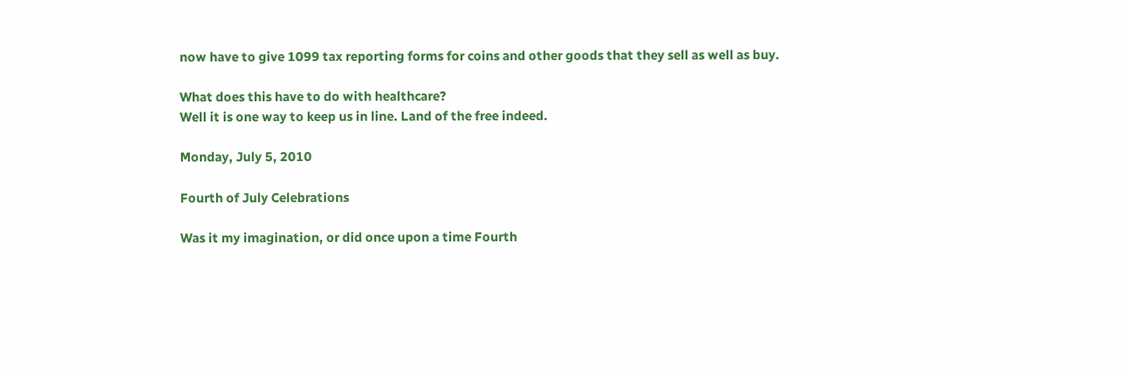now have to give 1099 tax reporting forms for coins and other goods that they sell as well as buy.

What does this have to do with healthcare?
Well it is one way to keep us in line. Land of the free indeed.

Monday, July 5, 2010

Fourth of July Celebrations

Was it my imagination, or did once upon a time Fourth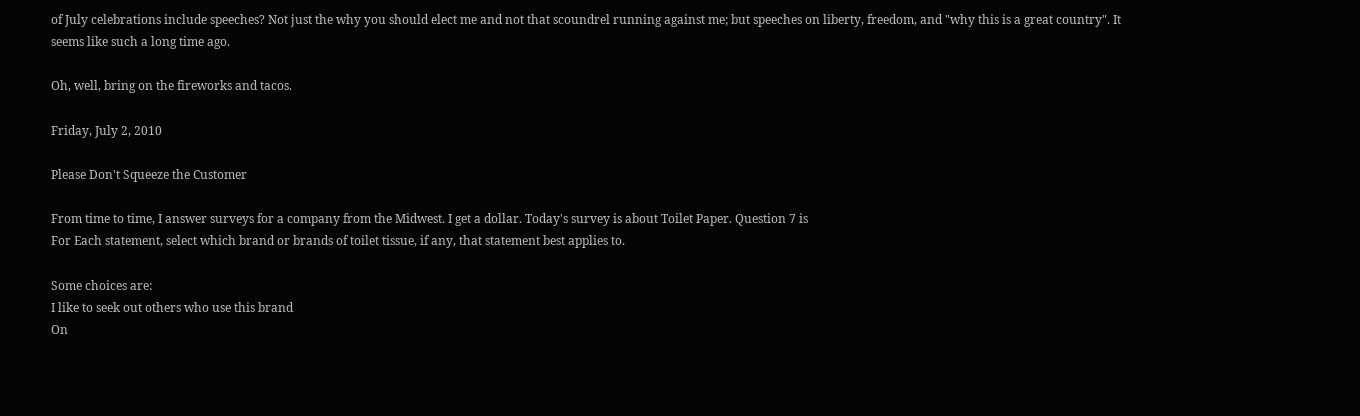of July celebrations include speeches? Not just the why you should elect me and not that scoundrel running against me; but speeches on liberty, freedom, and "why this is a great country". It seems like such a long time ago.

Oh, well, bring on the fireworks and tacos.

Friday, July 2, 2010

Please Don't Squeeze the Customer

From time to time, I answer surveys for a company from the Midwest. I get a dollar. Today's survey is about Toilet Paper. Question 7 is
For Each statement, select which brand or brands of toilet tissue, if any, that statement best applies to.

Some choices are:
I like to seek out others who use this brand
On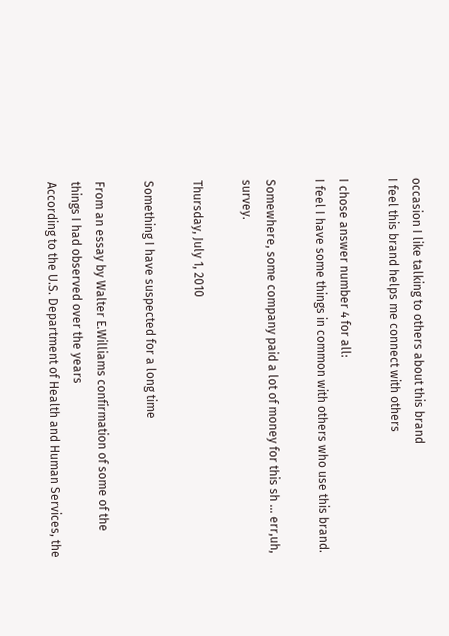occasion I like talking to others about this brand
I feel this brand helps me connect with others

I chose answer number 4 for all:
I feel I have some things in common with others who use this brand.

Somewhere, some company paid a lot of money for this sh ... err,uh, survey.

Thursday, July 1, 2010

Something I have suspected for a long time

From an essay by Walter E.Williams confirmation of some of the things I had observed over the years
According to the U.S. Department of Health and Human Services, the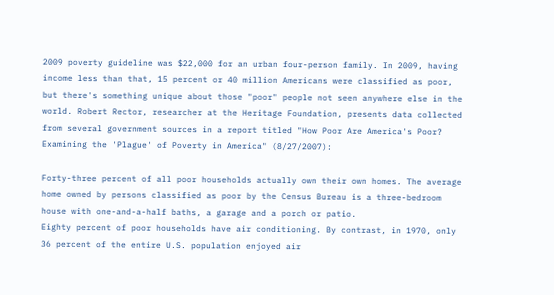2009 poverty guideline was $22,000 for an urban four-person family. In 2009, having income less than that, 15 percent or 40 million Americans were classified as poor, but there's something unique about those "poor" people not seen anywhere else in the world. Robert Rector, researcher at the Heritage Foundation, presents data collected from several government sources in a report titled "How Poor Are America's Poor? Examining the 'Plague' of Poverty in America" (8/27/2007):

Forty-three percent of all poor households actually own their own homes. The average home owned by persons classified as poor by the Census Bureau is a three-bedroom house with one-and-a-half baths, a garage and a porch or patio.
Eighty percent of poor households have air conditioning. By contrast, in 1970, only 36 percent of the entire U.S. population enjoyed air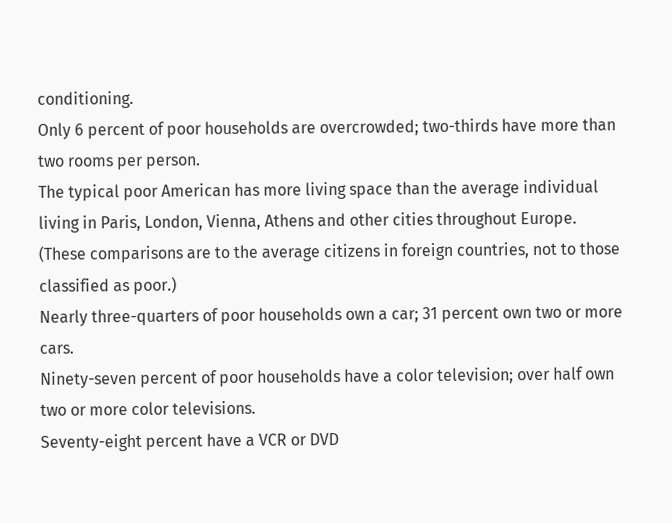conditioning.
Only 6 percent of poor households are overcrowded; two-thirds have more than two rooms per person.
The typical poor American has more living space than the average individual living in Paris, London, Vienna, Athens and other cities throughout Europe. (These comparisons are to the average citizens in foreign countries, not to those classified as poor.)
Nearly three-quarters of poor households own a car; 31 percent own two or more cars.
Ninety-seven percent of poor households have a color television; over half own two or more color televisions.
Seventy-eight percent have a VCR or DVD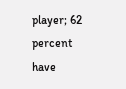player; 62 percent have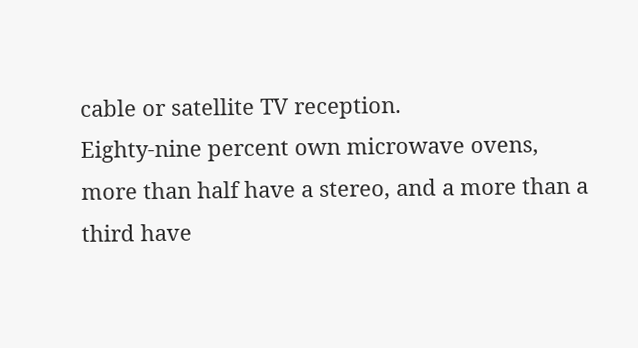cable or satellite TV reception.
Eighty-nine percent own microwave ovens, more than half have a stereo, and a more than a third have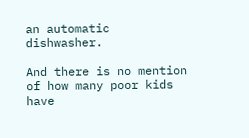an automatic dishwasher.

And there is no mention of how many poor kids have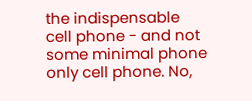the indispensable cell phone - and not some minimal phone only cell phone. No,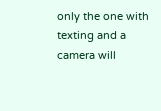only the one with texting and a camera will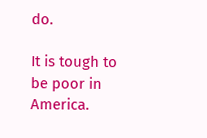do.

It is tough to be poor in America.